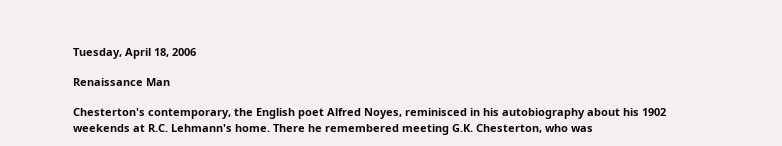Tuesday, April 18, 2006

Renaissance Man

Chesterton's contemporary, the English poet Alfred Noyes, reminisced in his autobiography about his 1902 weekends at R.C. Lehmann's home. There he remembered meeting G.K. Chesterton, who was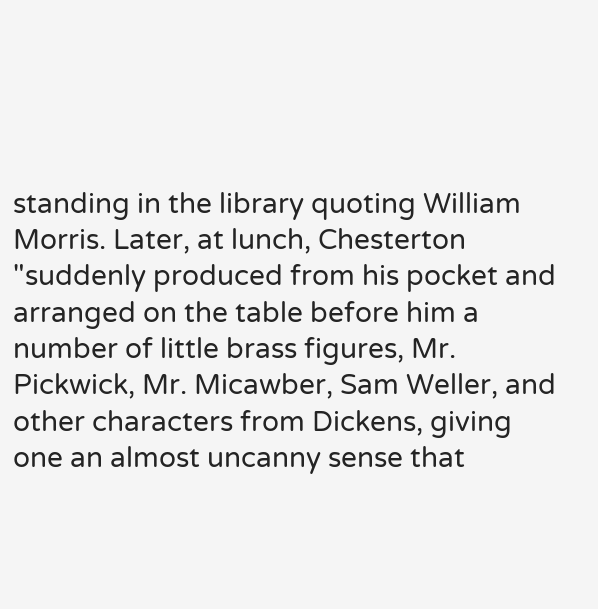standing in the library quoting William Morris. Later, at lunch, Chesterton "suddenly produced from his pocket and arranged on the table before him a number of little brass figures, Mr. Pickwick, Mr. Micawber, Sam Weller, and other characters from Dickens, giving one an almost uncanny sense that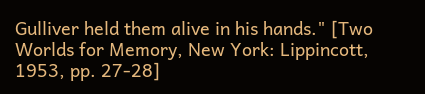Gulliver held them alive in his hands." [Two Worlds for Memory, New York: Lippincott, 1953, pp. 27-28]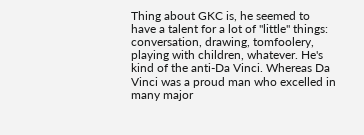Thing about GKC is, he seemed to have a talent for a lot of "little" things: conversation, drawing, tomfoolery, playing with children, whatever. He's kind of the anti-Da Vinci. Whereas Da Vinci was a proud man who excelled in many major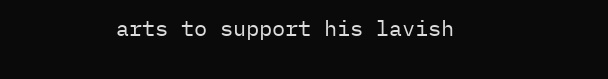arts to support his lavish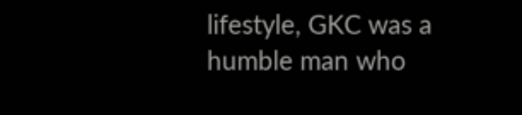lifestyle, GKC was a humble man who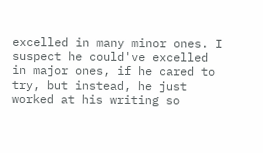excelled in many minor ones. I suspect he could've excelled in major ones, if he cared to try, but instead, he just worked at his writing so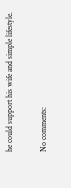he could support his wife and simple lifestyle.

No comments: